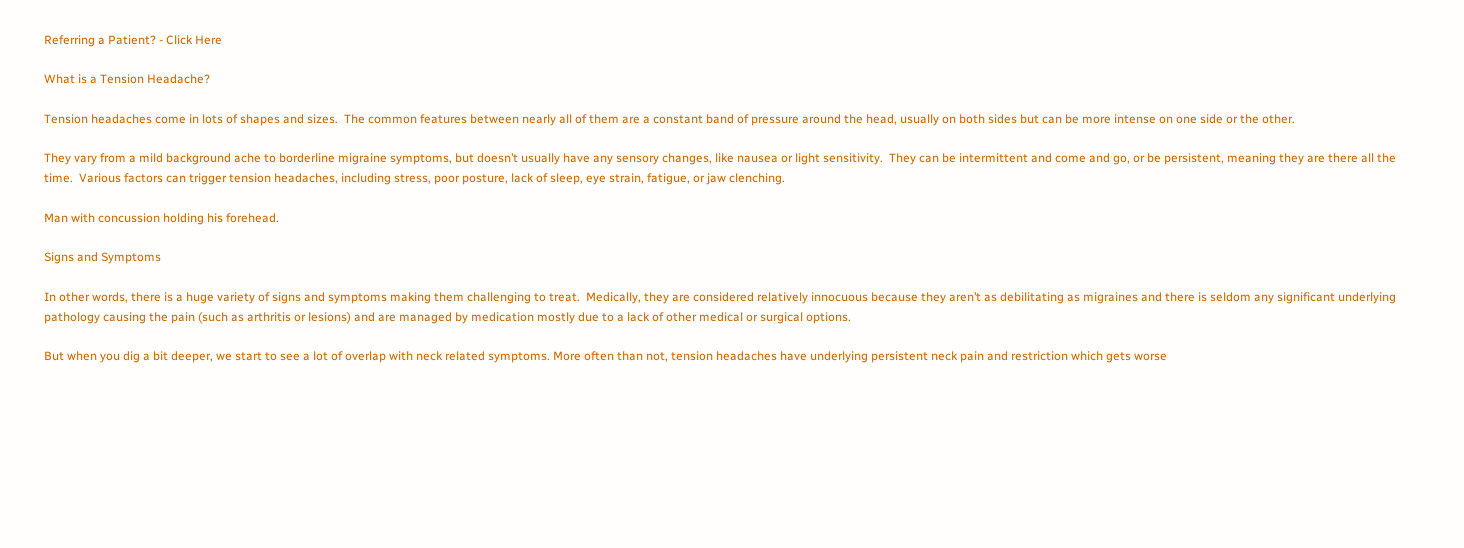Referring a Patient? - Click Here

What is a Tension Headache?

Tension headaches come in lots of shapes and sizes.  The common features between nearly all of them are a constant band of pressure around the head, usually on both sides but can be more intense on one side or the other.

They vary from a mild background ache to borderline migraine symptoms, but doesn’t usually have any sensory changes, like nausea or light sensitivity.  They can be intermittent and come and go, or be persistent, meaning they are there all the time.  Various factors can trigger tension headaches, including stress, poor posture, lack of sleep, eye strain, fatigue, or jaw clenching.

Man with concussion holding his forehead.

Signs and Symptoms

In other words, there is a huge variety of signs and symptoms making them challenging to treat.  Medically, they are considered relatively innocuous because they aren’t as debilitating as migraines and there is seldom any significant underlying pathology causing the pain (such as arthritis or lesions) and are managed by medication mostly due to a lack of other medical or surgical options.

But when you dig a bit deeper, we start to see a lot of overlap with neck related symptoms. More often than not, tension headaches have underlying persistent neck pain and restriction which gets worse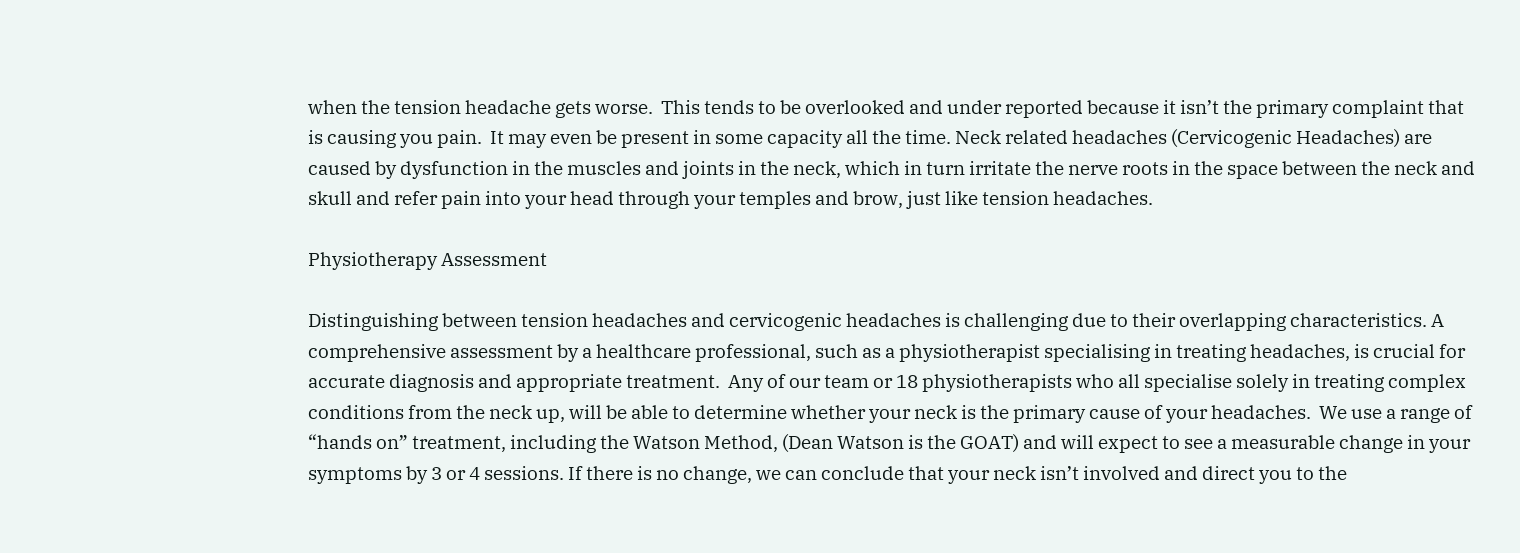when the tension headache gets worse.  This tends to be overlooked and under reported because it isn’t the primary complaint that is causing you pain.  It may even be present in some capacity all the time. Neck related headaches (Cervicogenic Headaches) are caused by dysfunction in the muscles and joints in the neck, which in turn irritate the nerve roots in the space between the neck and skull and refer pain into your head through your temples and brow, just like tension headaches.

Physiotherapy Assessment

Distinguishing between tension headaches and cervicogenic headaches is challenging due to their overlapping characteristics. A comprehensive assessment by a healthcare professional, such as a physiotherapist specialising in treating headaches, is crucial for accurate diagnosis and appropriate treatment.  Any of our team or 18 physiotherapists who all specialise solely in treating complex conditions from the neck up, will be able to determine whether your neck is the primary cause of your headaches.  We use a range of “hands on” treatment, including the Watson Method, (Dean Watson is the GOAT) and will expect to see a measurable change in your symptoms by 3 or 4 sessions. If there is no change, we can conclude that your neck isn’t involved and direct you to the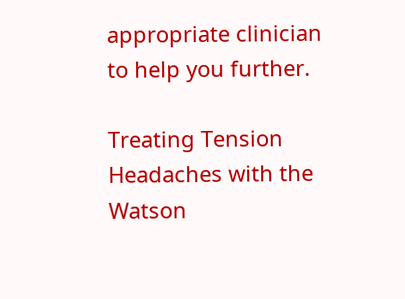appropriate clinician to help you further.

Treating Tension Headaches with the Watson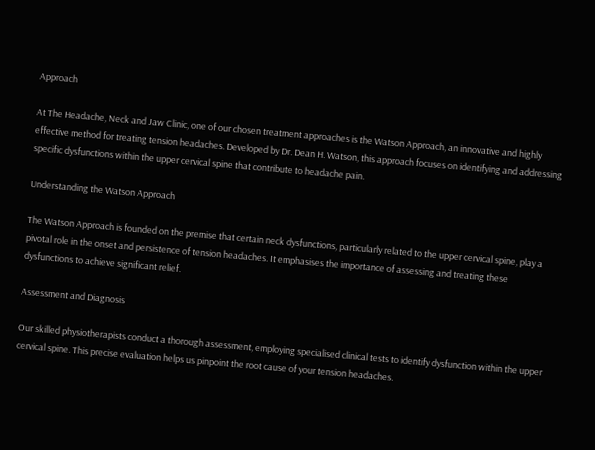Approach

At The Headache, Neck and Jaw Clinic, one of our chosen treatment approaches is the Watson Approach, an innovative and highly effective method for treating tension headaches. Developed by Dr. Dean H. Watson, this approach focuses on identifying and addressing specific dysfunctions within the upper cervical spine that contribute to headache pain.

Understanding the Watson Approach

The Watson Approach is founded on the premise that certain neck dysfunctions, particularly related to the upper cervical spine, play a pivotal role in the onset and persistence of tension headaches. It emphasises the importance of assessing and treating these dysfunctions to achieve significant relief.

Assessment and Diagnosis

Our skilled physiotherapists conduct a thorough assessment, employing specialised clinical tests to identify dysfunction within the upper cervical spine. This precise evaluation helps us pinpoint the root cause of your tension headaches.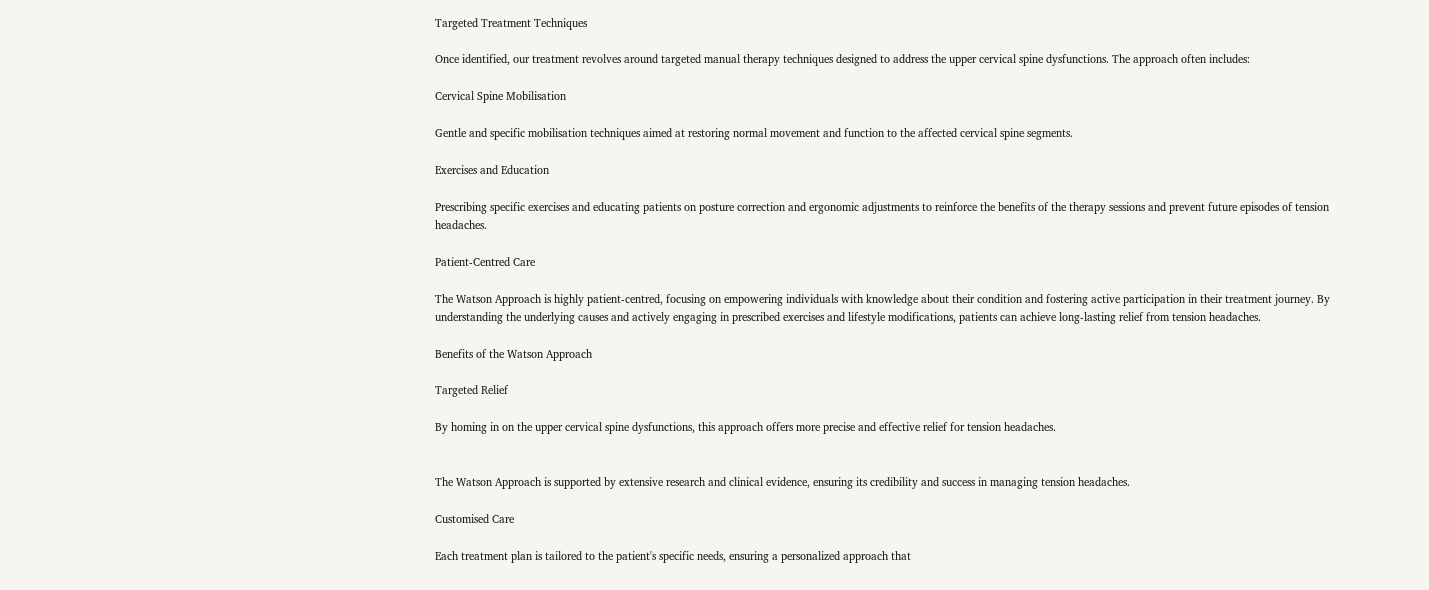Targeted Treatment Techniques

Once identified, our treatment revolves around targeted manual therapy techniques designed to address the upper cervical spine dysfunctions. The approach often includes:

Cervical Spine Mobilisation

Gentle and specific mobilisation techniques aimed at restoring normal movement and function to the affected cervical spine segments.

Exercises and Education

Prescribing specific exercises and educating patients on posture correction and ergonomic adjustments to reinforce the benefits of the therapy sessions and prevent future episodes of tension headaches.

Patient-Centred Care

The Watson Approach is highly patient-centred, focusing on empowering individuals with knowledge about their condition and fostering active participation in their treatment journey. By understanding the underlying causes and actively engaging in prescribed exercises and lifestyle modifications, patients can achieve long-lasting relief from tension headaches.

Benefits of the Watson Approach

Targeted Relief

By homing in on the upper cervical spine dysfunctions, this approach offers more precise and effective relief for tension headaches.


The Watson Approach is supported by extensive research and clinical evidence, ensuring its credibility and success in managing tension headaches.

Customised Care

Each treatment plan is tailored to the patient's specific needs, ensuring a personalized approach that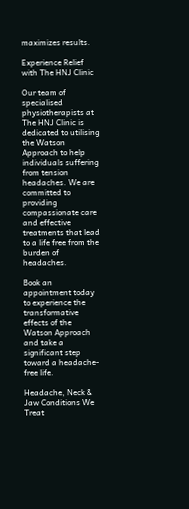maximizes results.

Experience Relief with The HNJ Clinic

Our team of specialised physiotherapists at The HNJ Clinic is dedicated to utilising the Watson Approach to help individuals suffering from tension headaches. We are committed to providing compassionate care and effective treatments that lead to a life free from the burden of headaches.

Book an appointment today to experience the transformative effects of the Watson Approach and take a significant step toward a headache-free life.

Headache, Neck & Jaw Conditions We Treat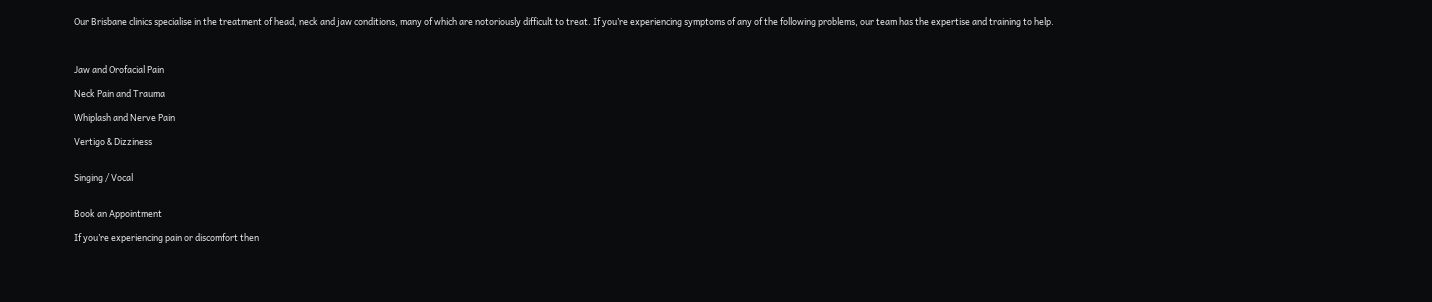Our Brisbane clinics specialise in the treatment of head, neck and jaw conditions, many of which are notoriously difficult to treat. If you’re experiencing symptoms of any of the following problems, our team has the expertise and training to help.



Jaw and Orofacial Pain

Neck Pain and Trauma

Whiplash and Nerve Pain

Vertigo & Dizziness


Singing / Vocal


Book an Appointment

If you’re experiencing pain or discomfort then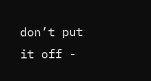don’t put it off -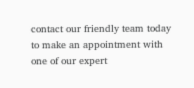contact our friendly team today to make an appointment with one of our expert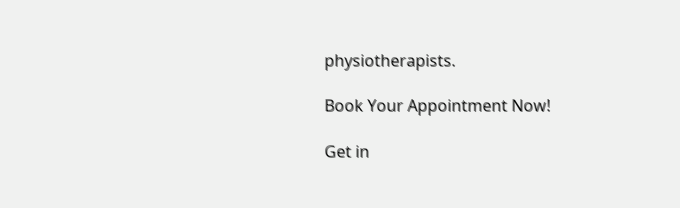physiotherapists.

Book Your Appointment Now!

Get in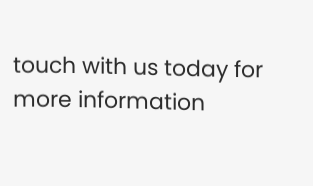touch with us today for more information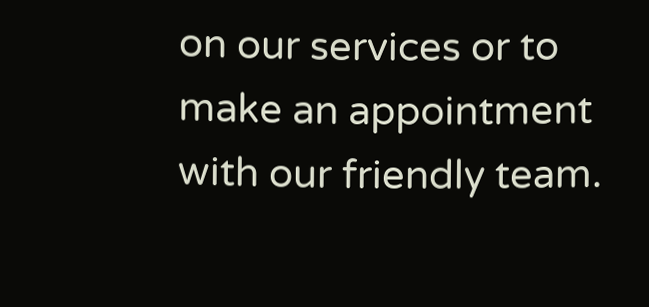on our services or to make an appointment with our friendly team.